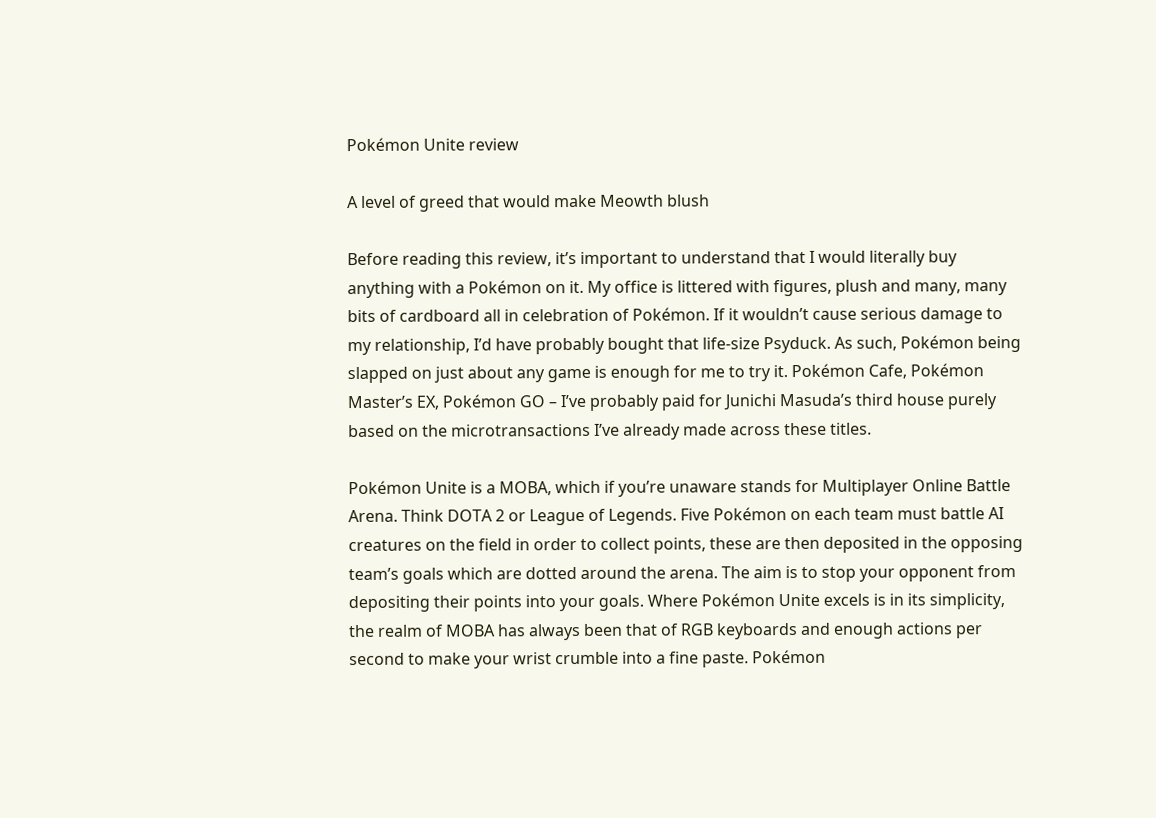Pokémon Unite review

A level of greed that would make Meowth blush

Before reading this review, it’s important to understand that I would literally buy anything with a Pokémon on it. My office is littered with figures, plush and many, many bits of cardboard all in celebration of Pokémon. If it wouldn’t cause serious damage to my relationship, I’d have probably bought that life-size Psyduck. As such, Pokémon being slapped on just about any game is enough for me to try it. Pokémon Cafe, Pokémon Master’s EX, Pokémon GO – I’ve probably paid for Junichi Masuda’s third house purely based on the microtransactions I’ve already made across these titles.

Pokémon Unite is a MOBA, which if you’re unaware stands for Multiplayer Online Battle Arena. Think DOTA 2 or League of Legends. Five Pokémon on each team must battle AI creatures on the field in order to collect points, these are then deposited in the opposing team’s goals which are dotted around the arena. The aim is to stop your opponent from depositing their points into your goals. Where Pokémon Unite excels is in its simplicity, the realm of MOBA has always been that of RGB keyboards and enough actions per second to make your wrist crumble into a fine paste. Pokémon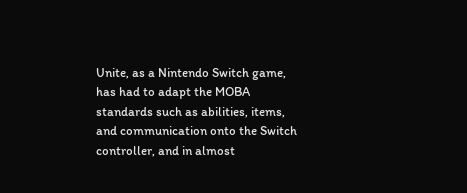Unite, as a Nintendo Switch game, has had to adapt the MOBA standards such as abilities, items, and communication onto the Switch controller, and in almost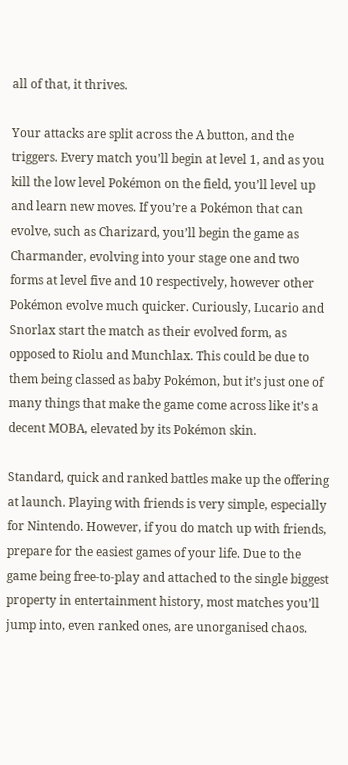all of that, it thrives.

Your attacks are split across the A button, and the triggers. Every match you’ll begin at level 1, and as you kill the low level Pokémon on the field, you’ll level up and learn new moves. If you’re a Pokémon that can evolve, such as Charizard, you’ll begin the game as Charmander, evolving into your stage one and two forms at level five and 10 respectively, however other Pokémon evolve much quicker. Curiously, Lucario and Snorlax start the match as their evolved form, as opposed to Riolu and Munchlax. This could be due to them being classed as baby Pokémon, but it’s just one of many things that make the game come across like it’s a decent MOBA, elevated by its Pokémon skin.

Standard, quick and ranked battles make up the offering at launch. Playing with friends is very simple, especially for Nintendo. However, if you do match up with friends, prepare for the easiest games of your life. Due to the game being free-to-play and attached to the single biggest property in entertainment history, most matches you’ll jump into, even ranked ones, are unorganised chaos.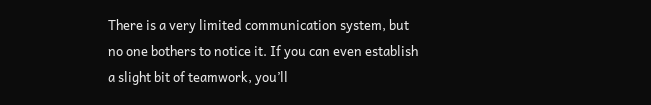There is a very limited communication system, but no one bothers to notice it. If you can even establish a slight bit of teamwork, you’ll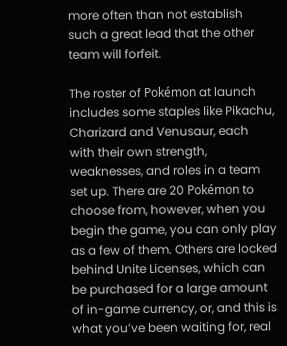more often than not establish such a great lead that the other team will forfeit.

The roster of Pokémon at launch includes some staples like Pikachu, Charizard and Venusaur, each with their own strength, weaknesses, and roles in a team set up. There are 20 Pokémon to choose from, however, when you begin the game, you can only play as a few of them. Others are locked behind Unite Licenses, which can be purchased for a large amount of in-game currency, or, and this is what you’ve been waiting for, real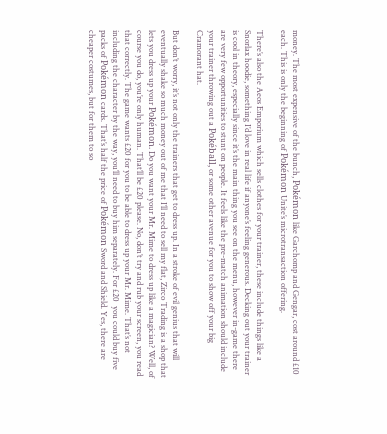money. The most expensive of the bunch, Pokémon like Garchomp and Gengar, cost around £10 each. This is only the beginning of Pokémon Unite’s microtransaction offering.

There’s also the Aeos Emporium which sells clothes for your trainer, these include things like a Snorlax hoodie, something I’d love in real life if anyone’s feeling generous. Decking out your trainer is cool in theory, especially since it’s the main thing you see on the menu, however in-game there are very few opportunities to stunt on people. It feels like the pre-match animation should include your trainer throwing out a Pokéball, or some other avenue for you to show off your big Cramorant hat.

But don’t worry, it’s not only the trainers that get to dress up. In a stroke of evil genius that will eventually shake so much money out of me that I’ll need to sell my flat, Zirco Trading is a shop that lets you dress up your Pokémon. Do you want your Mr. Mime to dress up like a magician? Well, of course you do, you’re only human. That’ll be £20 please. No, don’t try and rub your screen, you read that correctly. The game wants £20 for you to be able to dress up your Mr. Mime. That’s not including the character by the way, you’ll need to buy him separately. For £20  you could buy five packs of Pokémon cards. That’s half the price of Pokémon Sword and Shield. Yes, there are cheaper costumes, but for them to so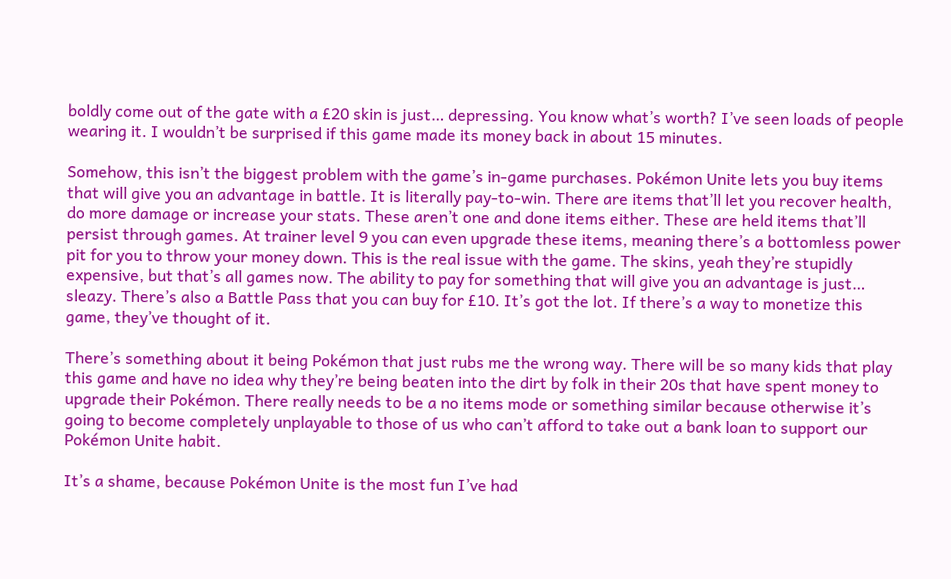boldly come out of the gate with a £20 skin is just… depressing. You know what’s worth? I’ve seen loads of people wearing it. I wouldn’t be surprised if this game made its money back in about 15 minutes.

Somehow, this isn’t the biggest problem with the game’s in-game purchases. Pokémon Unite lets you buy items that will give you an advantage in battle. It is literally pay-to-win. There are items that’ll let you recover health, do more damage or increase your stats. These aren’t one and done items either. These are held items that’ll persist through games. At trainer level 9 you can even upgrade these items, meaning there’s a bottomless power pit for you to throw your money down. This is the real issue with the game. The skins, yeah they’re stupidly expensive, but that’s all games now. The ability to pay for something that will give you an advantage is just… sleazy. There’s also a Battle Pass that you can buy for £10. It’s got the lot. If there’s a way to monetize this game, they’ve thought of it.

There’s something about it being Pokémon that just rubs me the wrong way. There will be so many kids that play this game and have no idea why they’re being beaten into the dirt by folk in their 20s that have spent money to upgrade their Pokémon. There really needs to be a no items mode or something similar because otherwise it’s going to become completely unplayable to those of us who can’t afford to take out a bank loan to support our Pokémon Unite habit.

It’s a shame, because Pokémon Unite is the most fun I’ve had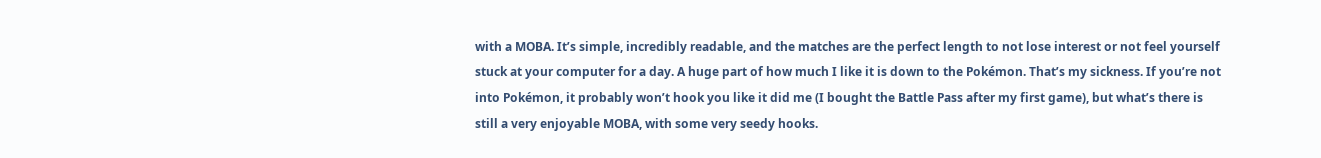with a MOBA. It’s simple, incredibly readable, and the matches are the perfect length to not lose interest or not feel yourself stuck at your computer for a day. A huge part of how much I like it is down to the Pokémon. That’s my sickness. If you’re not into Pokémon, it probably won’t hook you like it did me (I bought the Battle Pass after my first game), but what’s there is still a very enjoyable MOBA, with some very seedy hooks.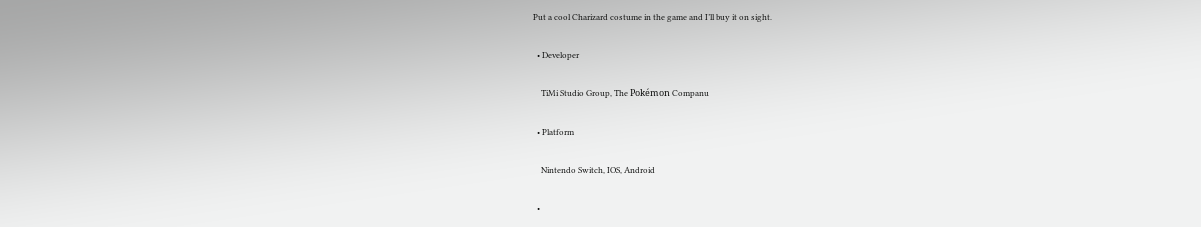Put a cool Charizard costume in the game and I’ll buy it on sight.

  • Developer

    TiMi Studio Group, The Pokémon Companu

  • Platform

    Nintendo Switch, IOS, Android

  •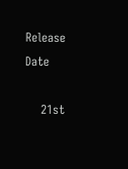Release Date

    21st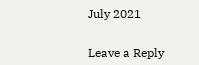July 2021


Leave a Reply